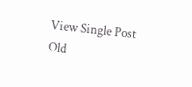View Single Post
Old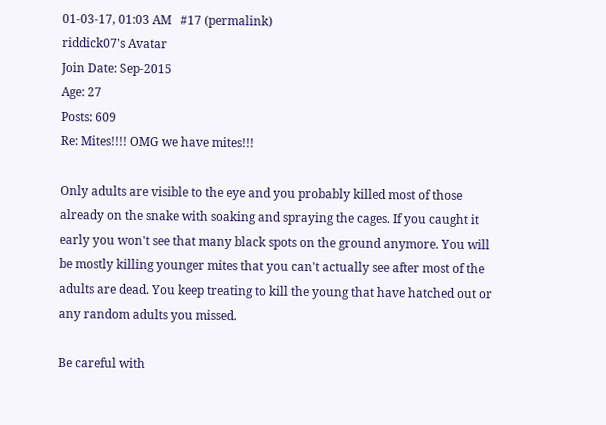01-03-17, 01:03 AM   #17 (permalink)
riddick07's Avatar
Join Date: Sep-2015
Age: 27
Posts: 609
Re: Mites!!!! OMG we have mites!!!

Only adults are visible to the eye and you probably killed most of those already on the snake with soaking and spraying the cages. If you caught it early you won't see that many black spots on the ground anymore. You will be mostly killing younger mites that you can't actually see after most of the adults are dead. You keep treating to kill the young that have hatched out or any random adults you missed.

Be careful with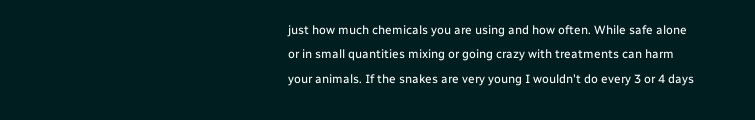just how much chemicals you are using and how often. While safe alone or in small quantities mixing or going crazy with treatments can harm your animals. If the snakes are very young I wouldn't do every 3 or 4 days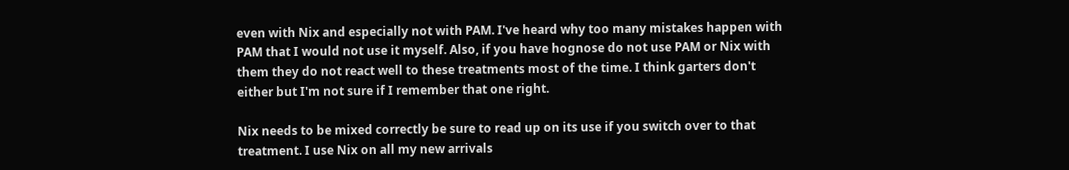even with Nix and especially not with PAM. I've heard why too many mistakes happen with PAM that I would not use it myself. Also, if you have hognose do not use PAM or Nix with them they do not react well to these treatments most of the time. I think garters don't either but I'm not sure if I remember that one right.

Nix needs to be mixed correctly be sure to read up on its use if you switch over to that treatment. I use Nix on all my new arrivals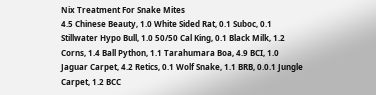Nix Treatment For Snake Mites
4.5 Chinese Beauty, 1.0 White Sided Rat, 0.1 Suboc, 0.1 Stillwater Hypo Bull, 1.0 50/50 Cal King, 0.1 Black Milk, 1.2 Corns, 1.4 Ball Python, 1.1 Tarahumara Boa, 4.9 BCI, 1.0 Jaguar Carpet, 4.2 Retics, 0.1 Wolf Snake, 1.1 BRB, 0.0.1 Jungle Carpet, 1.2 BCC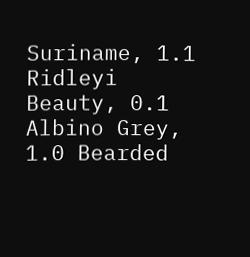Suriname, 1.1 Ridleyi Beauty, 0.1 Albino Grey, 1.0 Bearded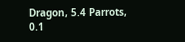Dragon, 5.4 Parrots, 0.1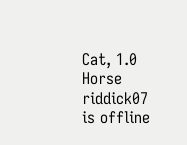Cat, 1.0 Horse
riddick07 is offline